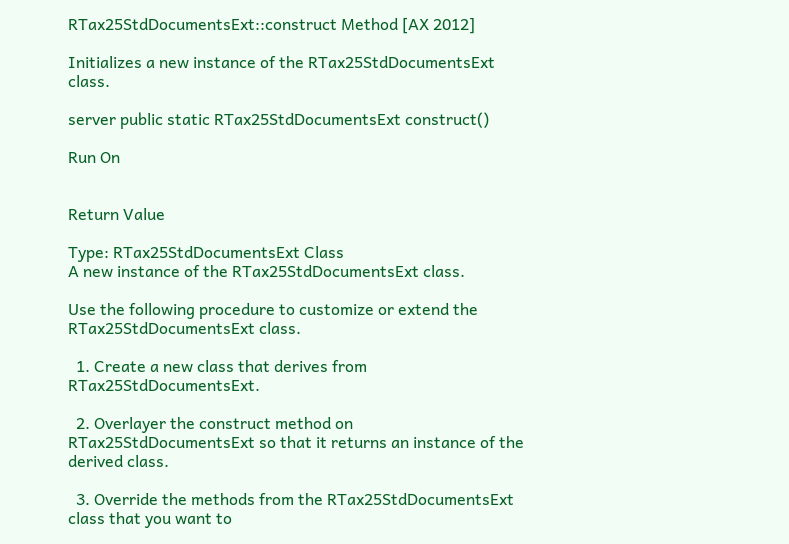RTax25StdDocumentsExt::construct Method [AX 2012]

Initializes a new instance of the RTax25StdDocumentsExt class.

server public static RTax25StdDocumentsExt construct()

Run On


Return Value

Type: RTax25StdDocumentsExt Class
A new instance of the RTax25StdDocumentsExt class.

Use the following procedure to customize or extend the RTax25StdDocumentsExt class.

  1. Create a new class that derives from RTax25StdDocumentsExt.

  2. Overlayer the construct method on RTax25StdDocumentsExt so that it returns an instance of the derived class.

  3. Override the methods from the RTax25StdDocumentsExt class that you want to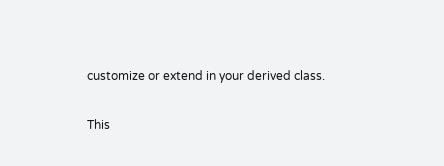customize or extend in your derived class.

This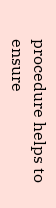procedure helps to ensure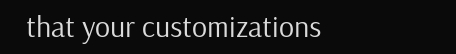that your customizations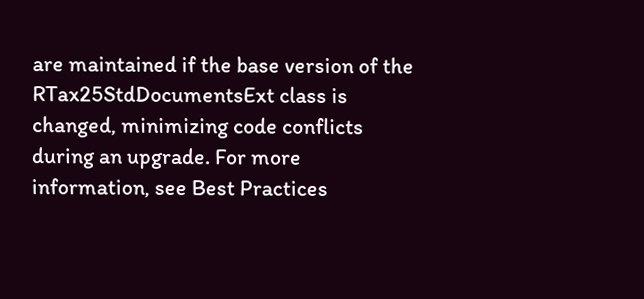are maintained if the base version of the RTax25StdDocumentsExt class is changed, minimizing code conflicts during an upgrade. For more information, see Best Practices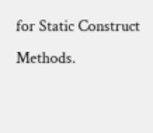for Static Construct Methods.